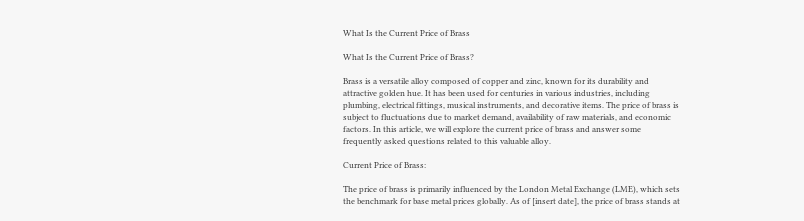What Is the Current Price of Brass

What Is the Current Price of Brass?

Brass is a versatile alloy composed of copper and zinc, known for its durability and attractive golden hue. It has been used for centuries in various industries, including plumbing, electrical fittings, musical instruments, and decorative items. The price of brass is subject to fluctuations due to market demand, availability of raw materials, and economic factors. In this article, we will explore the current price of brass and answer some frequently asked questions related to this valuable alloy.

Current Price of Brass:

The price of brass is primarily influenced by the London Metal Exchange (LME), which sets the benchmark for base metal prices globally. As of [insert date], the price of brass stands at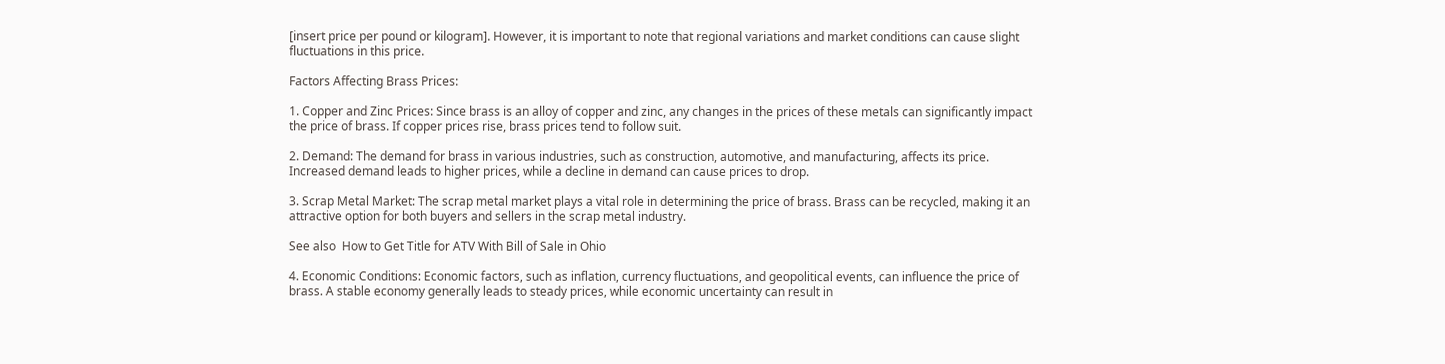[insert price per pound or kilogram]. However, it is important to note that regional variations and market conditions can cause slight fluctuations in this price.

Factors Affecting Brass Prices:

1. Copper and Zinc Prices: Since brass is an alloy of copper and zinc, any changes in the prices of these metals can significantly impact the price of brass. If copper prices rise, brass prices tend to follow suit.

2. Demand: The demand for brass in various industries, such as construction, automotive, and manufacturing, affects its price. Increased demand leads to higher prices, while a decline in demand can cause prices to drop.

3. Scrap Metal Market: The scrap metal market plays a vital role in determining the price of brass. Brass can be recycled, making it an attractive option for both buyers and sellers in the scrap metal industry.

See also  How to Get Title for ATV With Bill of Sale in Ohio

4. Economic Conditions: Economic factors, such as inflation, currency fluctuations, and geopolitical events, can influence the price of brass. A stable economy generally leads to steady prices, while economic uncertainty can result in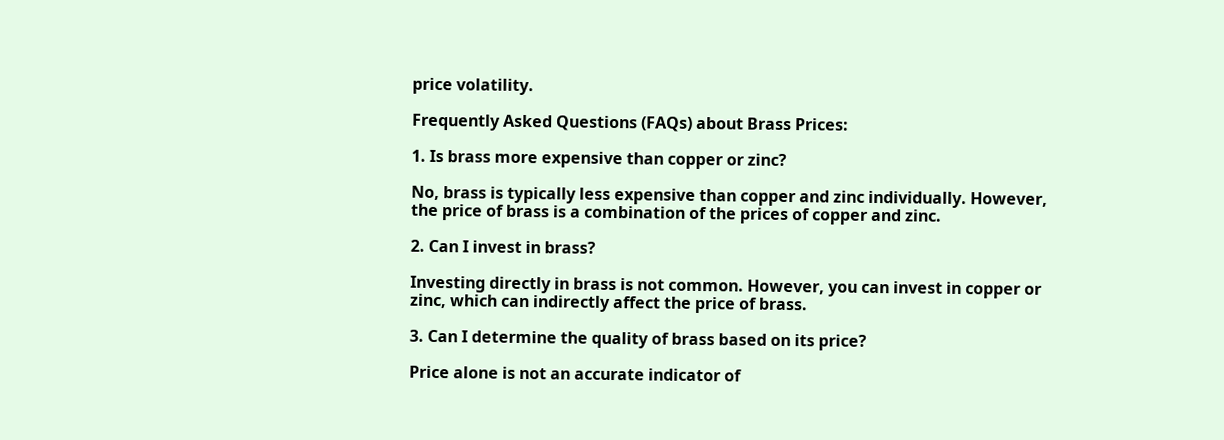price volatility.

Frequently Asked Questions (FAQs) about Brass Prices:

1. Is brass more expensive than copper or zinc?

No, brass is typically less expensive than copper and zinc individually. However, the price of brass is a combination of the prices of copper and zinc.

2. Can I invest in brass?

Investing directly in brass is not common. However, you can invest in copper or zinc, which can indirectly affect the price of brass.

3. Can I determine the quality of brass based on its price?

Price alone is not an accurate indicator of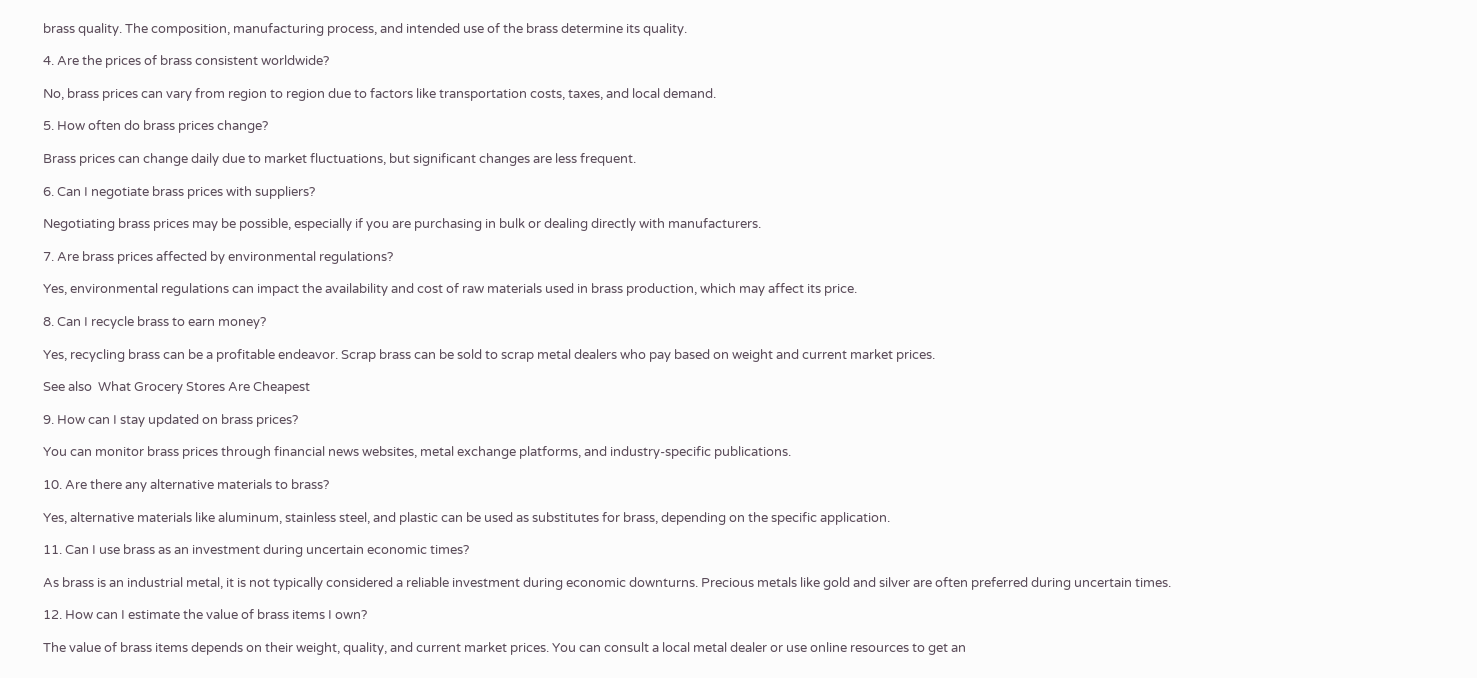brass quality. The composition, manufacturing process, and intended use of the brass determine its quality.

4. Are the prices of brass consistent worldwide?

No, brass prices can vary from region to region due to factors like transportation costs, taxes, and local demand.

5. How often do brass prices change?

Brass prices can change daily due to market fluctuations, but significant changes are less frequent.

6. Can I negotiate brass prices with suppliers?

Negotiating brass prices may be possible, especially if you are purchasing in bulk or dealing directly with manufacturers.

7. Are brass prices affected by environmental regulations?

Yes, environmental regulations can impact the availability and cost of raw materials used in brass production, which may affect its price.

8. Can I recycle brass to earn money?

Yes, recycling brass can be a profitable endeavor. Scrap brass can be sold to scrap metal dealers who pay based on weight and current market prices.

See also  What Grocery Stores Are Cheapest

9. How can I stay updated on brass prices?

You can monitor brass prices through financial news websites, metal exchange platforms, and industry-specific publications.

10. Are there any alternative materials to brass?

Yes, alternative materials like aluminum, stainless steel, and plastic can be used as substitutes for brass, depending on the specific application.

11. Can I use brass as an investment during uncertain economic times?

As brass is an industrial metal, it is not typically considered a reliable investment during economic downturns. Precious metals like gold and silver are often preferred during uncertain times.

12. How can I estimate the value of brass items I own?

The value of brass items depends on their weight, quality, and current market prices. You can consult a local metal dealer or use online resources to get an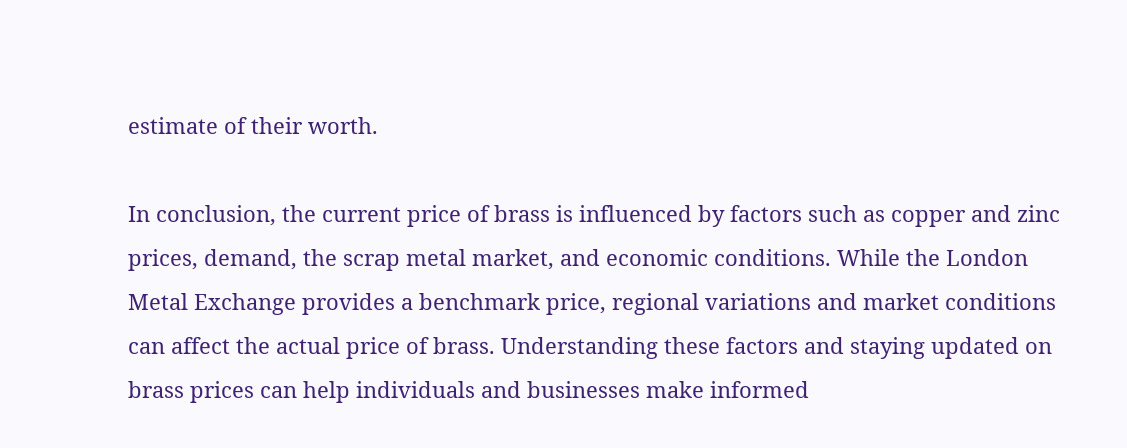estimate of their worth.

In conclusion, the current price of brass is influenced by factors such as copper and zinc prices, demand, the scrap metal market, and economic conditions. While the London Metal Exchange provides a benchmark price, regional variations and market conditions can affect the actual price of brass. Understanding these factors and staying updated on brass prices can help individuals and businesses make informed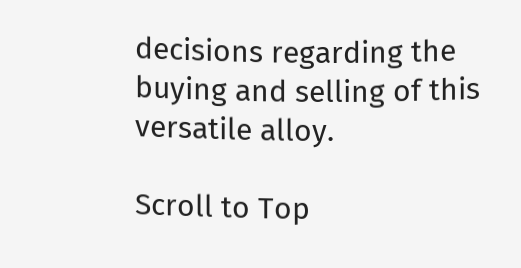decisions regarding the buying and selling of this versatile alloy.

Scroll to Top